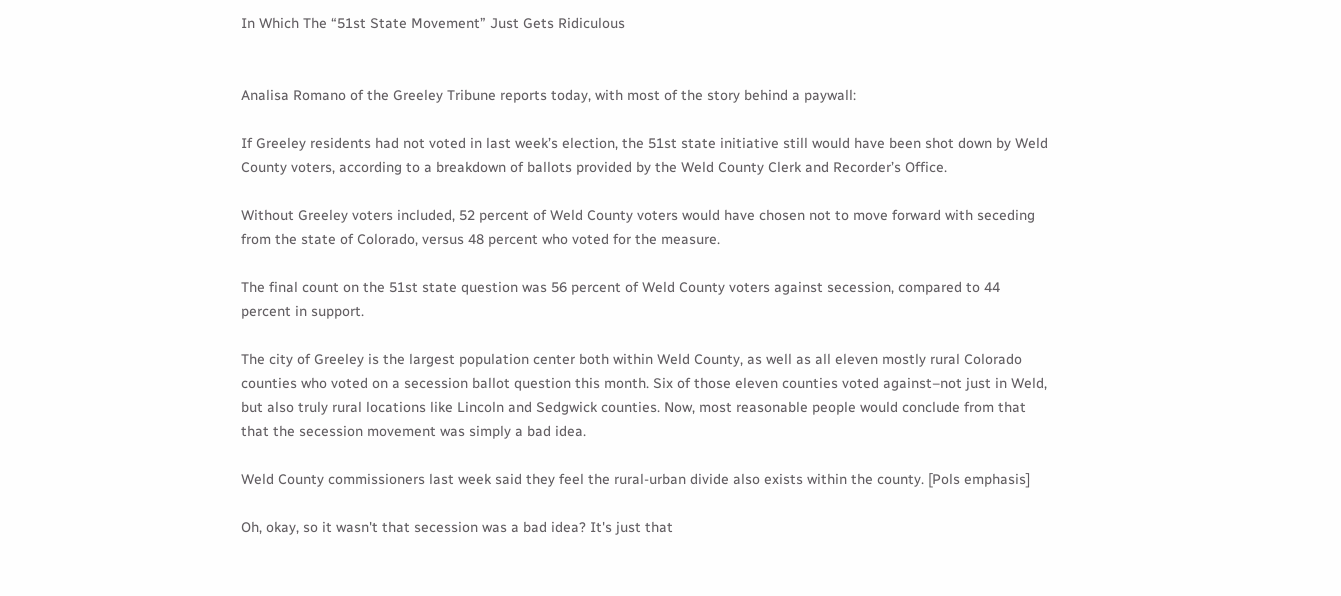In Which The “51st State Movement” Just Gets Ridiculous


Analisa Romano of the Greeley Tribune reports today, with most of the story behind a paywall:

If Greeley residents had not voted in last week’s election, the 51st state initiative still would have been shot down by Weld County voters, according to a breakdown of ballots provided by the Weld County Clerk and Recorder’s Office.

Without Greeley voters included, 52 percent of Weld County voters would have chosen not to move forward with seceding from the state of Colorado, versus 48 percent who voted for the measure.

The final count on the 51st state question was 56 percent of Weld County voters against secession, compared to 44 percent in support.

The city of Greeley is the largest population center both within Weld County, as well as all eleven mostly rural Colorado counties who voted on a secession ballot question this month. Six of those eleven counties voted against–not just in Weld, but also truly rural locations like Lincoln and Sedgwick counties. Now, most reasonable people would conclude from that that the secession movement was simply a bad idea.

Weld County commissioners last week said they feel the rural-urban divide also exists within the county. [Pols emphasis]

Oh, okay, so it wasn't that secession was a bad idea? It's just that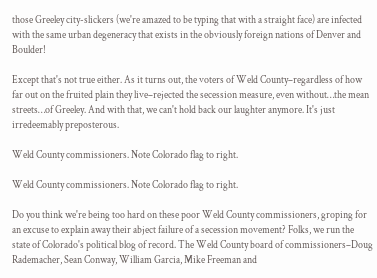those Greeley city-slickers (we're amazed to be typing that with a straight face) are infected with the same urban degeneracy that exists in the obviously foreign nations of Denver and Boulder!

Except that's not true either. As it turns out, the voters of Weld County–regardless of how far out on the fruited plain they live–rejected the secession measure, even without…the mean streets…of Greeley. And with that, we can't hold back our laughter anymore. It's just irredeemably preposterous.

Weld County commissioners. Note Colorado flag to right.

Weld County commissioners. Note Colorado flag to right.

Do you think we're being too hard on these poor Weld County commissioners, groping for an excuse to explain away their abject failure of a secession movement? Folks, we run the state of Colorado's political blog of record. The Weld County board of commissioners–Doug Rademacher, Sean Conway, William Garcia, Mike Freeman and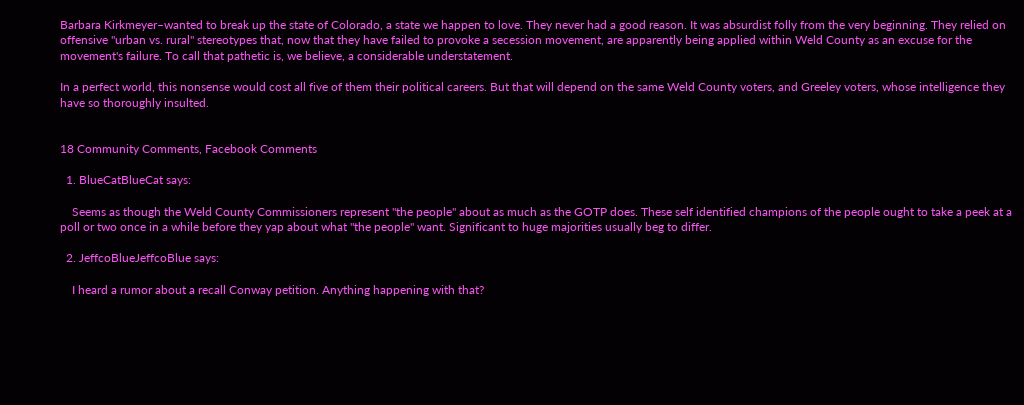Barbara Kirkmeyer–wanted to break up the state of Colorado, a state we happen to love. They never had a good reason. It was absurdist folly from the very beginning. They relied on offensive "urban vs. rural" stereotypes that, now that they have failed to provoke a secession movement, are apparently being applied within Weld County as an excuse for the movement's failure. To call that pathetic is, we believe, a considerable understatement.

In a perfect world, this nonsense would cost all five of them their political careers. But that will depend on the same Weld County voters, and Greeley voters, whose intelligence they have so thoroughly insulted.


18 Community Comments, Facebook Comments

  1. BlueCatBlueCat says:

    Seems as though the Weld County Commissioners represent "the people" about as much as the GOTP does. These self identified champions of the people ought to take a peek at a poll or two once in a while before they yap about what "the people" want. Significant to huge majorities usually beg to differ.

  2. JeffcoBlueJeffcoBlue says:

    I heard a rumor about a recall Conway petition. Anything happening with that?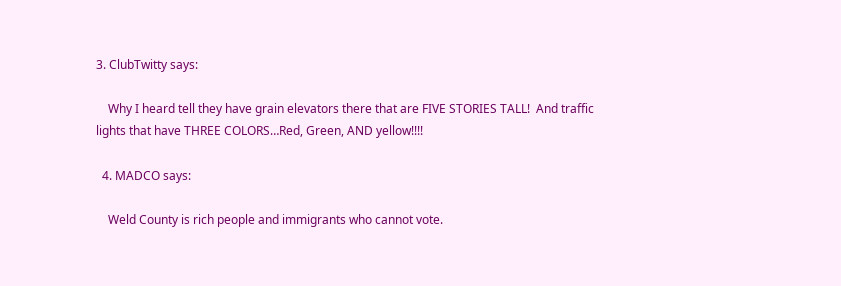3. ClubTwitty says:

    Why I heard tell they have grain elevators there that are FIVE STORIES TALL!  And traffic lights that have THREE COLORS…Red, Green, AND yellow!!!!

  4. MADCO says:

    Weld County is rich people and immigrants who cannot vote.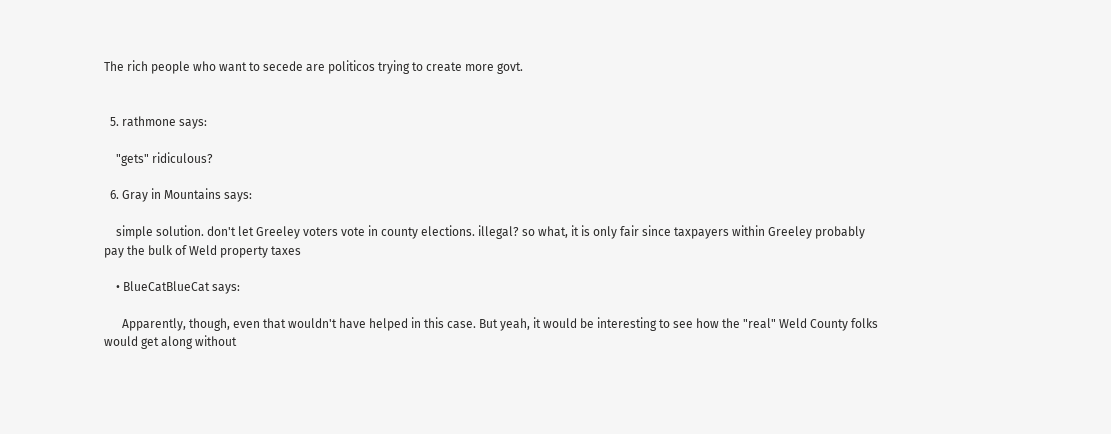The rich people who want to secede are politicos trying to create more govt.


  5. rathmone says:

    "gets" ridiculous?

  6. Gray in Mountains says:

    simple solution. don't let Greeley voters vote in county elections. illegal? so what, it is only fair since taxpayers within Greeley probably pay the bulk of Weld property taxes

    • BlueCatBlueCat says:

      Apparently, though, even that wouldn't have helped in this case. But yeah, it would be interesting to see how the "real" Weld County folks would get along without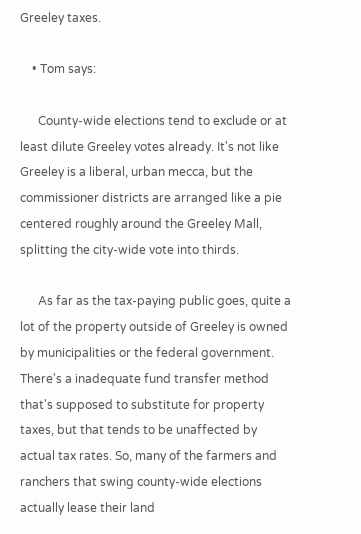Greeley taxes.

    • Tom says:

      County-wide elections tend to exclude or at least dilute Greeley votes already. It's not like Greeley is a liberal, urban mecca, but the commissioner districts are arranged like a pie centered roughly around the Greeley Mall, splitting the city-wide vote into thirds.

      As far as the tax-paying public goes, quite a lot of the property outside of Greeley is owned by municipalities or the federal government. There's a inadequate fund transfer method that's supposed to substitute for property taxes, but that tends to be unaffected by actual tax rates. So, many of the farmers and ranchers that swing county-wide elections actually lease their land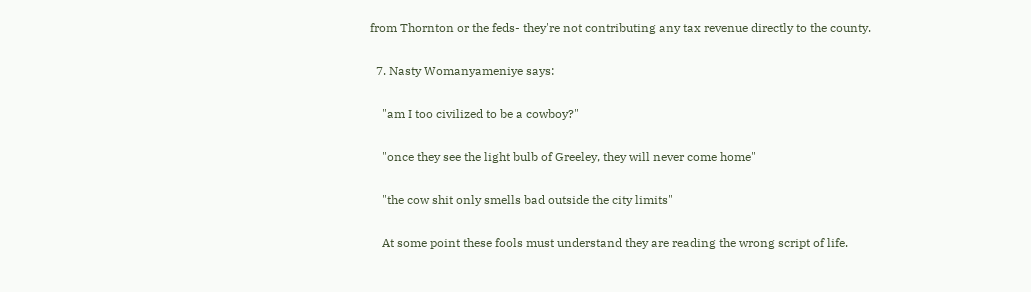from Thornton or the feds- they're not contributing any tax revenue directly to the county.

  7. Nasty Womanyameniye says:

    "am I too civilized to be a cowboy?"

    "once they see the light bulb of Greeley, they will never come home"

    "the cow shit only smells bad outside the city limits"

    At some point these fools must understand they are reading the wrong script of life.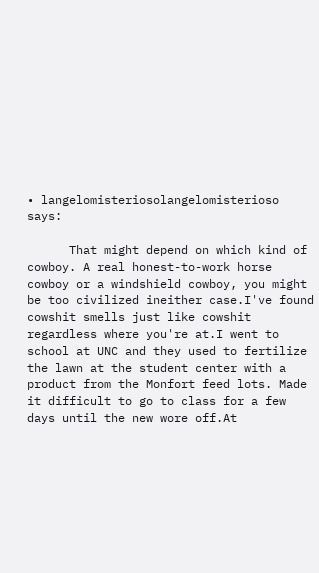• langelomisteriosolangelomisterioso says:

      That might depend on which kind of cowboy. A real honest-to-work horse cowboy or a windshield cowboy, you might be too civilized ineither case.I've found cowshit smells just like cowshit regardless where you're at.I went to school at UNC and they used to fertilize the lawn at the student center with a product from the Monfort feed lots. Made it difficult to go to class for a few days until the new wore off.At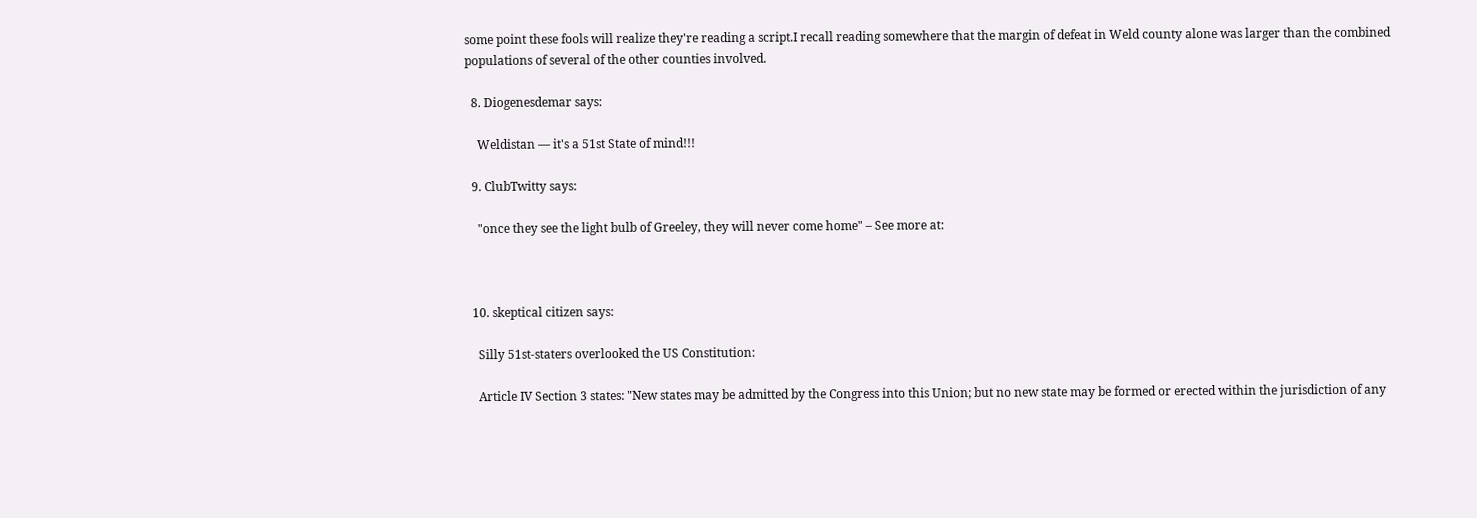some point these fools will realize they're reading a script.I recall reading somewhere that the margin of defeat in Weld county alone was larger than the combined populations of several of the other counties involved.

  8. Diogenesdemar says:

    Weldistan — it's a 51st State of mind!!!

  9. ClubTwitty says:

    "once they see the light bulb of Greeley, they will never come home" – See more at:



  10. skeptical citizen says:

    Silly 51st-staters overlooked the US Constitution:

    Article IV Section 3 states: "New states may be admitted by the Congress into this Union; but no new state may be formed or erected within the jurisdiction of any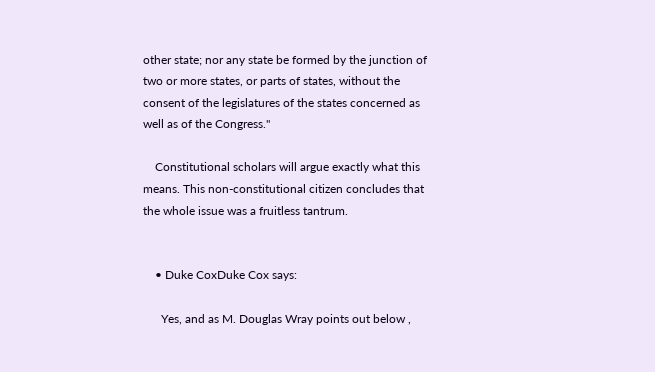other state; nor any state be formed by the junction of two or more states, or parts of states, without the consent of the legislatures of the states concerned as well as of the Congress."

    Constitutional scholars will argue exactly what this means. This non-constitutional citizen concludes that the whole issue was a fruitless tantrum.


    • Duke CoxDuke Cox says:

      Yes, and as M. Douglas Wray points out below ,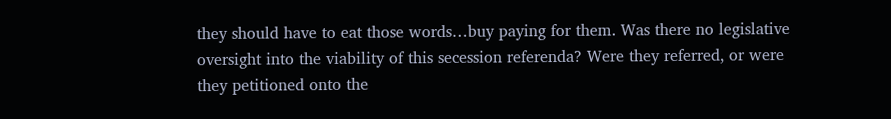they should have to eat those words…buy paying for them. Was there no legislative oversight into the viability of this secession referenda? Were they referred, or were they petitioned onto the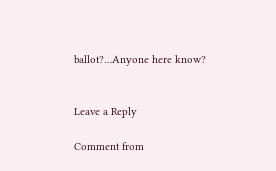ballot?…Anyone here know?


Leave a Reply

Comment from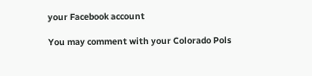your Facebook account

You may comment with your Colorado Pols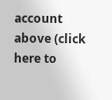account above (click here to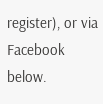register), or via Facebook below.